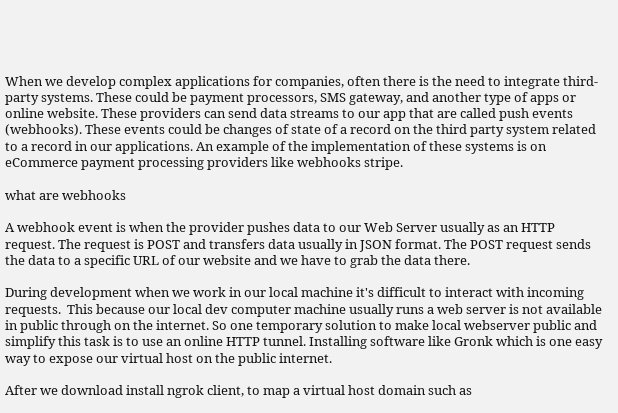When we develop complex applications for companies, often there is the need to integrate third-party systems. These could be payment processors, SMS gateway, and another type of apps or online website. These providers can send data streams to our app that are called push events (webhooks). These events could be changes of state of a record on the third party system related to a record in our applications. An example of the implementation of these systems is on eCommerce payment processing providers like webhooks stripe.

what are webhooks

A webhook event is when the provider pushes data to our Web Server usually as an HTTP request. The request is POST and transfers data usually in JSON format. The POST request sends the data to a specific URL of our website and we have to grab the data there.

During development when we work in our local machine it's difficult to interact with incoming requests.  This because our local dev computer machine usually runs a web server is not available in public through on the internet. So one temporary solution to make local webserver public and simplify this task is to use an online HTTP tunnel. Installing software like Gronk which is one easy way to expose our virtual host on the public internet.

After we download install ngrok client, to map a virtual host domain such as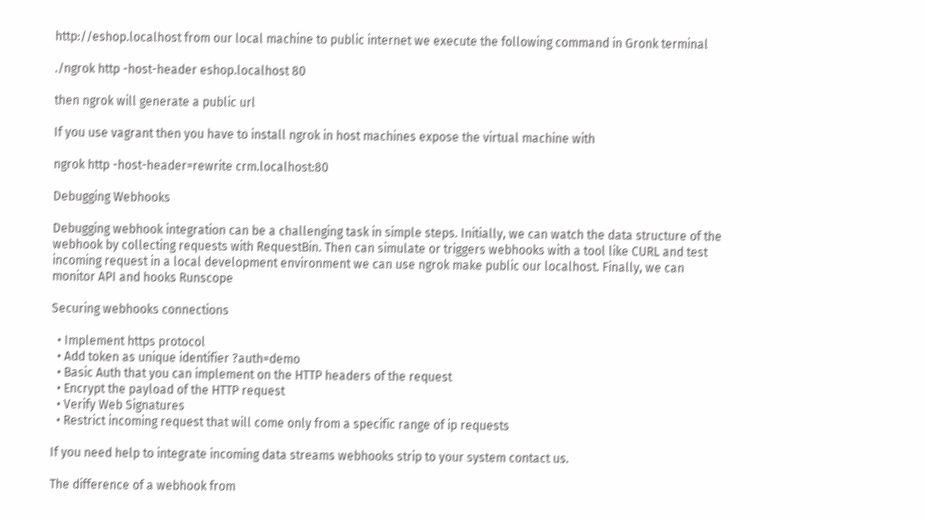http://eshop.localhost from our local machine to public internet we execute the following command in Gronk terminal

./ngrok http -host-header eshop.localhost 80

then ngrok will generate a public url

If you use vagrant then you have to install ngrok in host machines expose the virtual machine with

ngrok http -host-header=rewrite crm.localhost:80

Debugging Webhooks

Debugging webhook integration can be a challenging task in simple steps. Initially, we can watch the data structure of the webhook by collecting requests with RequestBin. Then can simulate or triggers webhooks with a tool like CURL and test incoming request in a local development environment we can use ngrok make public our localhost. Finally, we can monitor API and hooks Runscope

Securing webhooks connections

  • Implement https protocol
  • Add token as unique identifier ?auth=demo
  • Basic Auth that you can implement on the HTTP headers of the request
  • Encrypt the payload of the HTTP request
  • Verify Web Signatures
  • Restrict incoming request that will come only from a specific range of ip requests

If you need help to integrate incoming data streams webhooks strip to your system contact us.

The difference of a webhook from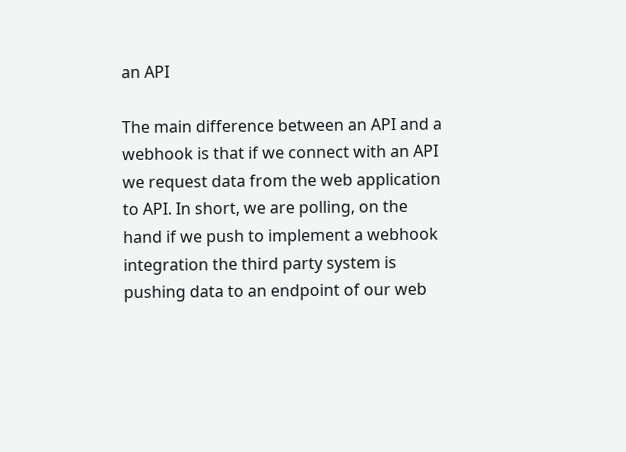an API

The main difference between an API and a webhook is that if we connect with an API we request data from the web application to API. In short, we are polling, on the hand if we push to implement a webhook integration the third party system is pushing data to an endpoint of our web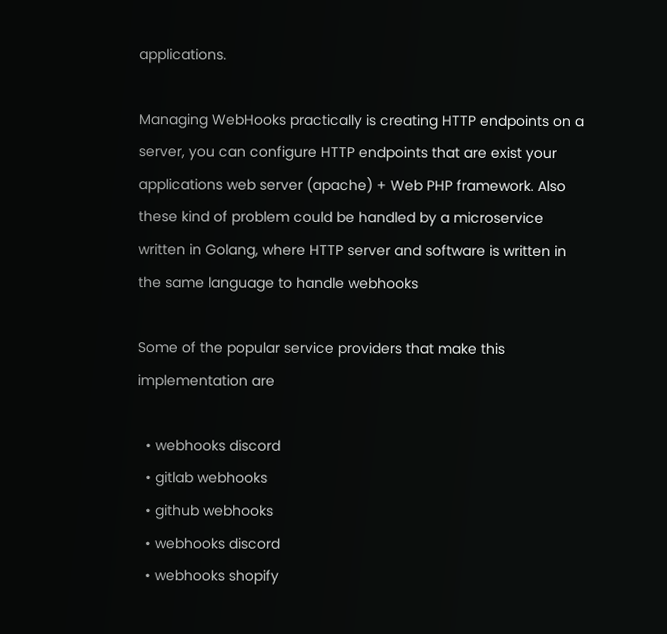applications.

Managing WebHooks practically is creating HTTP endpoints on a server, you can configure HTTP endpoints that are exist your applications web server (apache) + Web PHP framework. Also these kind of problem could be handled by a microservice written in Golang, where HTTP server and software is written in the same language to handle webhooks

Some of the popular service providers that make this implementation are

  • webhooks discord
  • gitlab webhooks
  • github webhooks
  • webhooks discord
  • webhooks shopify